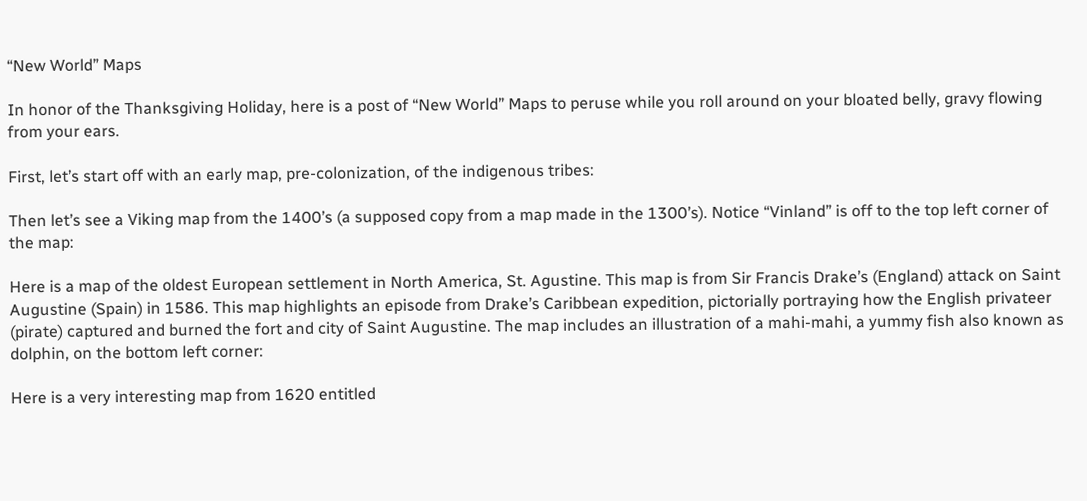“New World” Maps

In honor of the Thanksgiving Holiday, here is a post of “New World” Maps to peruse while you roll around on your bloated belly, gravy flowing from your ears.

First, let’s start off with an early map, pre-colonization, of the indigenous tribes:

Then let’s see a Viking map from the 1400’s (a supposed copy from a map made in the 1300’s). Notice “Vinland” is off to the top left corner of the map:

Here is a map of the oldest European settlement in North America, St. Agustine. This map is from Sir Francis Drake’s (England) attack on Saint Augustine (Spain) in 1586. This map highlights an episode from Drake’s Caribbean expedition, pictorially portraying how the English privateer (pirate) captured and burned the fort and city of Saint Augustine. The map includes an illustration of a mahi-mahi, a yummy fish also known as dolphin, on the bottom left corner:

Here is a very interesting map from 1620 entitled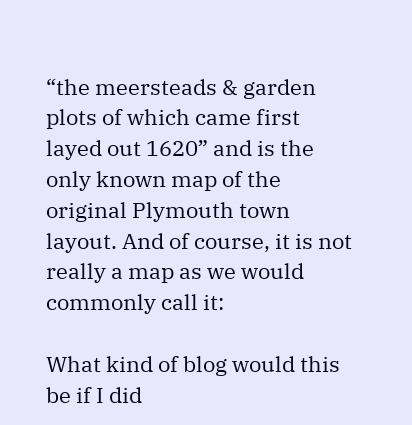“the meersteads & garden plots of which came first layed out 1620” and is the only known map of the original Plymouth town layout. And of course, it is not really a map as we would commonly call it:

What kind of blog would this be if I did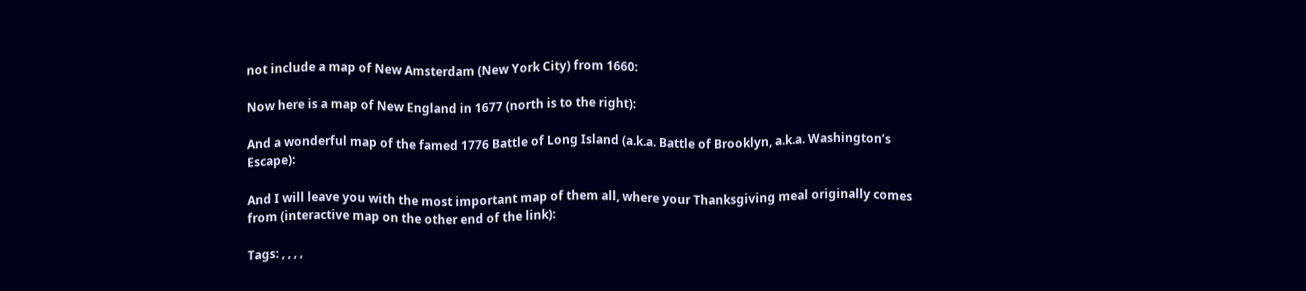not include a map of New Amsterdam (New York City) from 1660:

Now here is a map of New England in 1677 (north is to the right):

And a wonderful map of the famed 1776 Battle of Long Island (a.k.a. Battle of Brooklyn, a.k.a. Washington’s Escape):

And I will leave you with the most important map of them all, where your Thanksgiving meal originally comes from (interactive map on the other end of the link):

Tags: , , , ,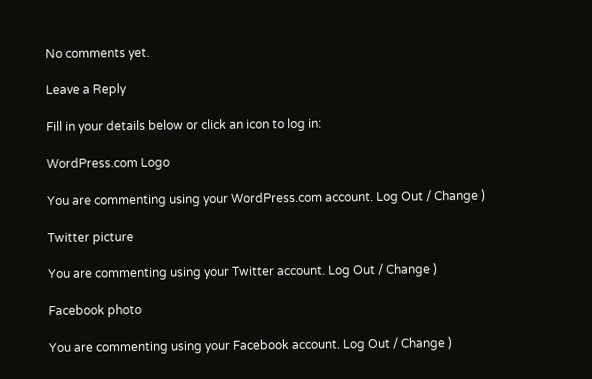No comments yet.

Leave a Reply

Fill in your details below or click an icon to log in:

WordPress.com Logo

You are commenting using your WordPress.com account. Log Out / Change )

Twitter picture

You are commenting using your Twitter account. Log Out / Change )

Facebook photo

You are commenting using your Facebook account. Log Out / Change )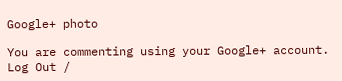Google+ photo

You are commenting using your Google+ account. Log Out /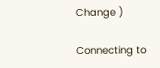Change )

Connecting to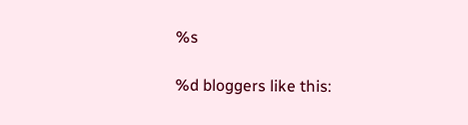%s

%d bloggers like this: